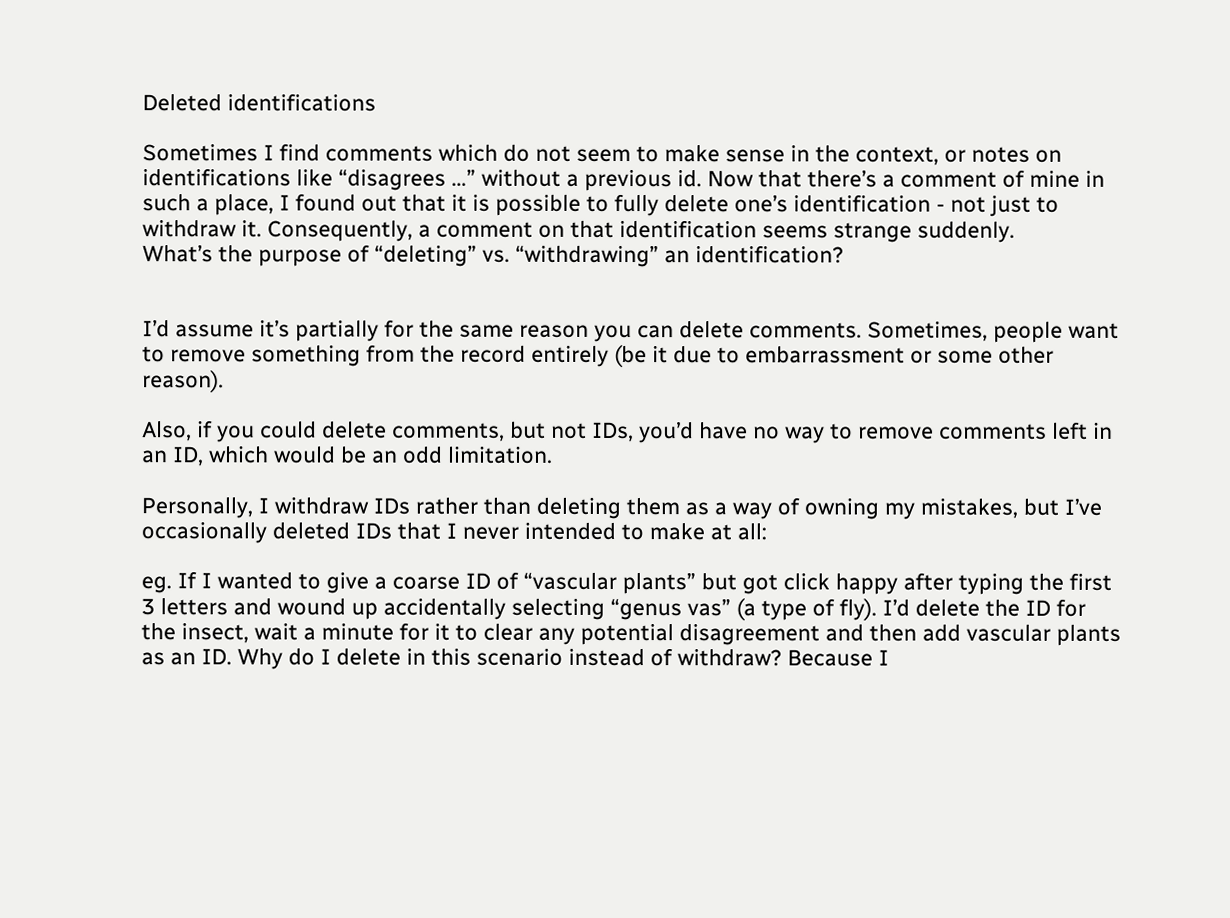Deleted identifications

Sometimes I find comments which do not seem to make sense in the context, or notes on identifications like “disagrees …” without a previous id. Now that there’s a comment of mine in such a place, I found out that it is possible to fully delete one’s identification - not just to withdraw it. Consequently, a comment on that identification seems strange suddenly.
What’s the purpose of “deleting” vs. “withdrawing” an identification?


I’d assume it’s partially for the same reason you can delete comments. Sometimes, people want to remove something from the record entirely (be it due to embarrassment or some other reason).

Also, if you could delete comments, but not IDs, you’d have no way to remove comments left in an ID, which would be an odd limitation.

Personally, I withdraw IDs rather than deleting them as a way of owning my mistakes, but I’ve occasionally deleted IDs that I never intended to make at all:

eg. If I wanted to give a coarse ID of “vascular plants” but got click happy after typing the first 3 letters and wound up accidentally selecting “genus vas” (a type of fly). I’d delete the ID for the insect, wait a minute for it to clear any potential disagreement and then add vascular plants as an ID. Why do I delete in this scenario instead of withdraw? Because I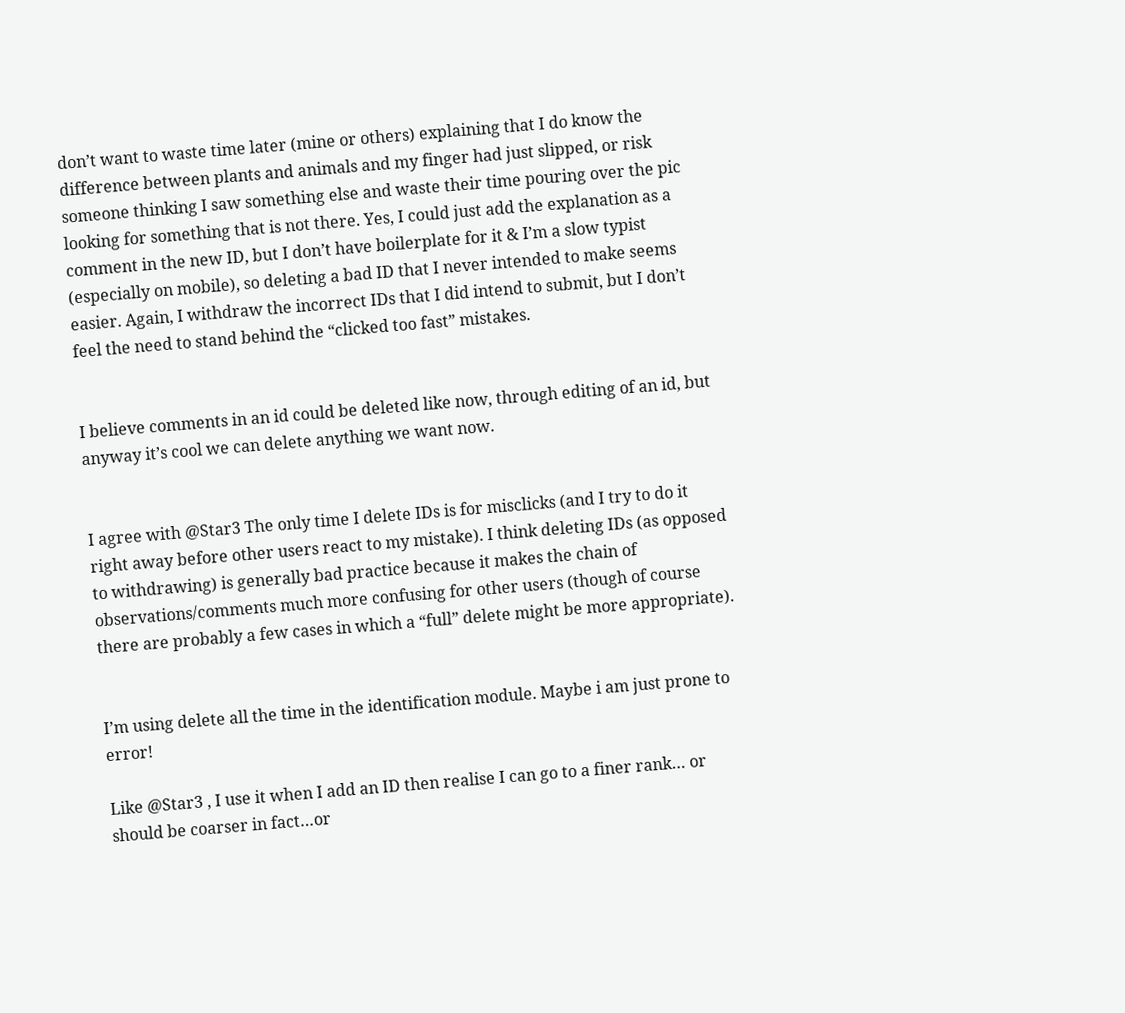don’t want to waste time later (mine or others) explaining that I do know the difference between plants and animals and my finger had just slipped, or risk someone thinking I saw something else and waste their time pouring over the pic looking for something that is not there. Yes, I could just add the explanation as a comment in the new ID, but I don’t have boilerplate for it & I’m a slow typist (especially on mobile), so deleting a bad ID that I never intended to make seems easier. Again, I withdraw the incorrect IDs that I did intend to submit, but I don’t feel the need to stand behind the “clicked too fast” mistakes.


I believe comments in an id could be deleted like now, through editing of an id, but anyway it’s cool we can delete anything we want now.


I agree with @Star3 The only time I delete IDs is for misclicks (and I try to do it right away before other users react to my mistake). I think deleting IDs (as opposed to withdrawing) is generally bad practice because it makes the chain of observations/comments much more confusing for other users (though of course there are probably a few cases in which a “full” delete might be more appropriate).


I’m using delete all the time in the identification module. Maybe i am just prone to error!

Like @Star3 , I use it when I add an ID then realise I can go to a finer rank… or should be coarser in fact…or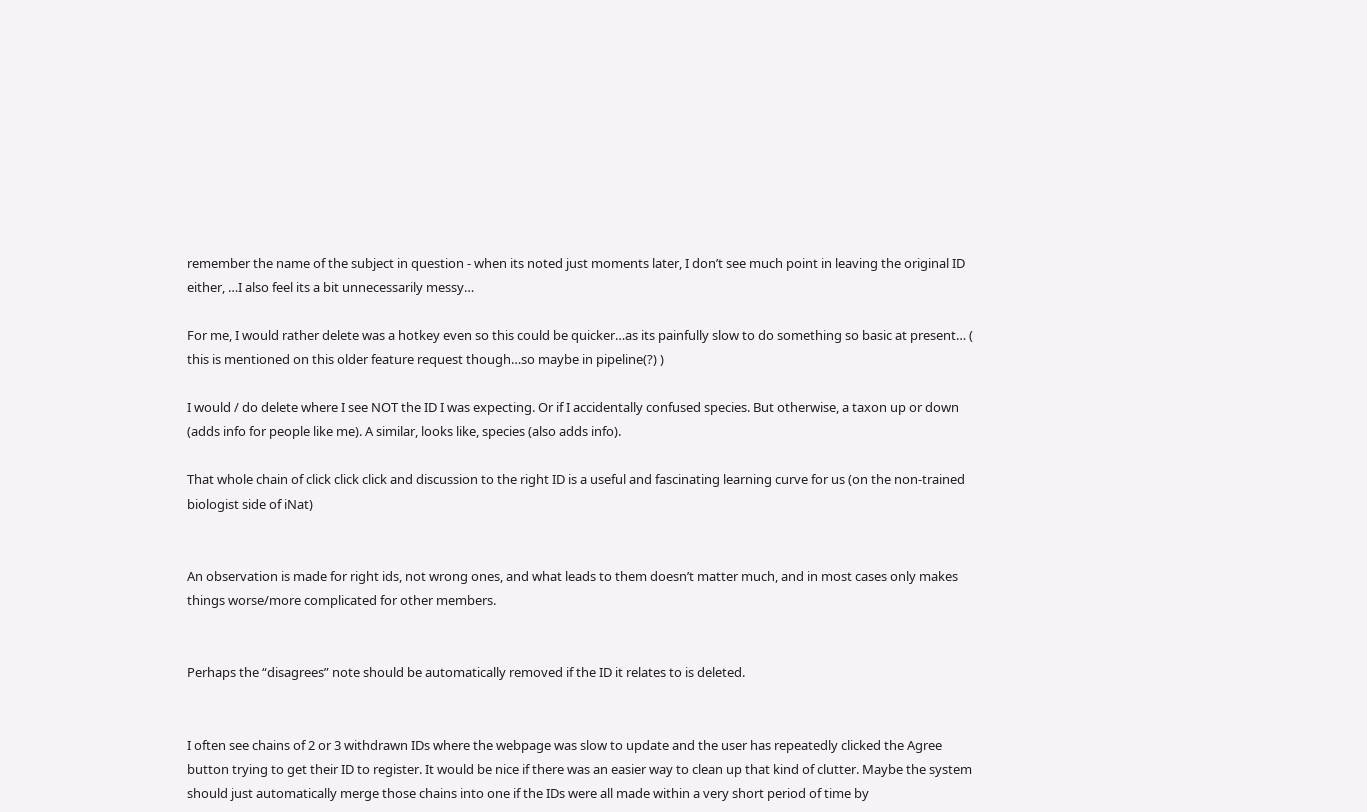remember the name of the subject in question - when its noted just moments later, I don’t see much point in leaving the original ID either, …I also feel its a bit unnecessarily messy…

For me, I would rather delete was a hotkey even so this could be quicker…as its painfully slow to do something so basic at present… ( this is mentioned on this older feature request though…so maybe in pipeline(?) )

I would / do delete where I see NOT the ID I was expecting. Or if I accidentally confused species. But otherwise, a taxon up or down (adds info for people like me). A similar, looks like, species (also adds info).

That whole chain of click click click and discussion to the right ID is a useful and fascinating learning curve for us (on the non-trained biologist side of iNat)


An observation is made for right ids, not wrong ones, and what leads to them doesn’t matter much, and in most cases only makes things worse/more complicated for other members.


Perhaps the “disagrees” note should be automatically removed if the ID it relates to is deleted.


I often see chains of 2 or 3 withdrawn IDs where the webpage was slow to update and the user has repeatedly clicked the Agree button trying to get their ID to register. It would be nice if there was an easier way to clean up that kind of clutter. Maybe the system should just automatically merge those chains into one if the IDs were all made within a very short period of time by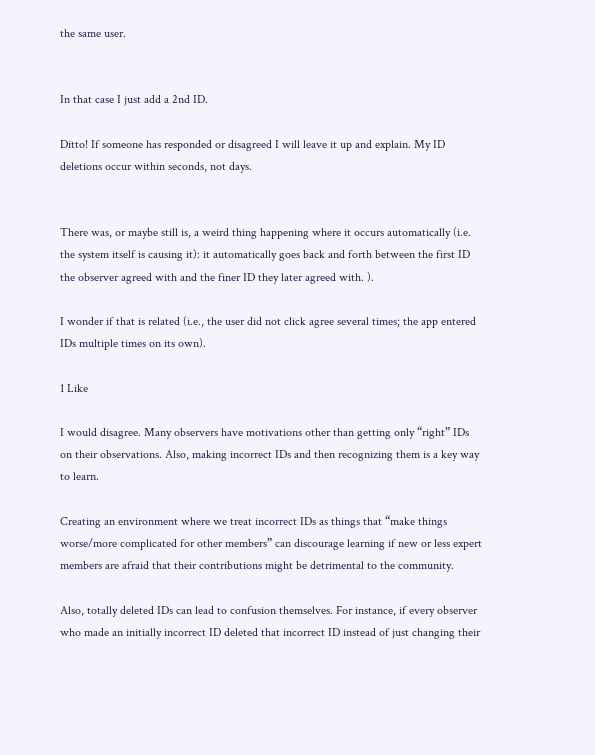the same user.


In that case I just add a 2nd ID.

Ditto! If someone has responded or disagreed I will leave it up and explain. My ID deletions occur within seconds, not days.


There was, or maybe still is, a weird thing happening where it occurs automatically (i.e. the system itself is causing it): it automatically goes back and forth between the first ID the observer agreed with and the finer ID they later agreed with. ).

I wonder if that is related (i.e., the user did not click agree several times; the app entered IDs multiple times on its own).

1 Like

I would disagree. Many observers have motivations other than getting only “right” IDs on their observations. Also, making incorrect IDs and then recognizing them is a key way to learn.

Creating an environment where we treat incorrect IDs as things that “make things worse/more complicated for other members” can discourage learning if new or less expert members are afraid that their contributions might be detrimental to the community.

Also, totally deleted IDs can lead to confusion themselves. For instance, if every observer who made an initially incorrect ID deleted that incorrect ID instead of just changing their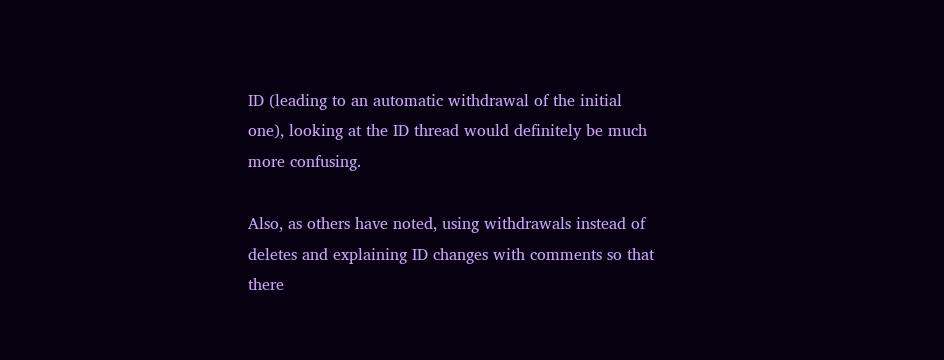ID (leading to an automatic withdrawal of the initial one), looking at the ID thread would definitely be much more confusing.

Also, as others have noted, using withdrawals instead of deletes and explaining ID changes with comments so that there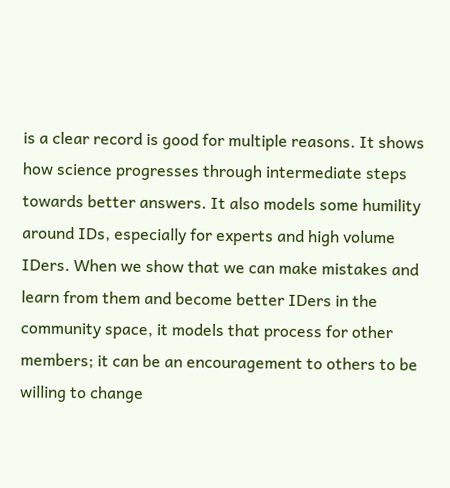is a clear record is good for multiple reasons. It shows how science progresses through intermediate steps towards better answers. It also models some humility around IDs, especially for experts and high volume IDers. When we show that we can make mistakes and learn from them and become better IDers in the community space, it models that process for other members; it can be an encouragement to others to be willing to change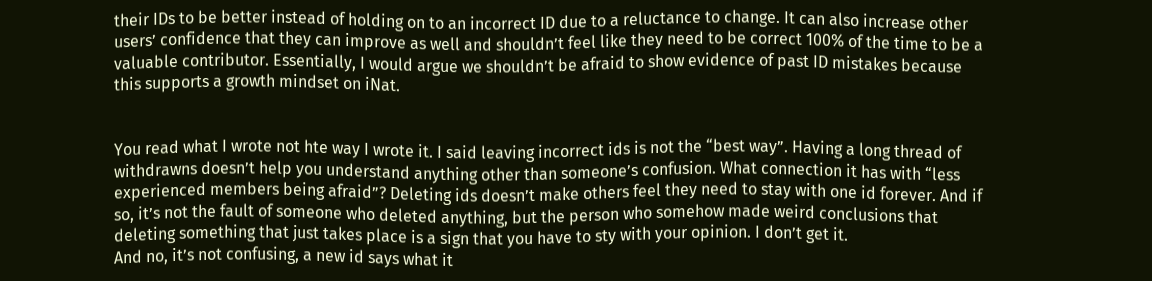their IDs to be better instead of holding on to an incorrect ID due to a reluctance to change. It can also increase other users’ confidence that they can improve as well and shouldn’t feel like they need to be correct 100% of the time to be a valuable contributor. Essentially, I would argue we shouldn’t be afraid to show evidence of past ID mistakes because this supports a growth mindset on iNat.


You read what I wrote not hte way I wrote it. I said leaving incorrect ids is not the “best way”. Having a long thread of withdrawns doesn’t help you understand anything other than someone’s confusion. What connection it has with “less experienced members being afraid”? Deleting ids doesn’t make others feel they need to stay with one id forever. And if so, it’s not the fault of someone who deleted anything, but the person who somehow made weird conclusions that deleting something that just takes place is a sign that you have to sty with your opinion. I don’t get it.
And no, it’s not confusing, a new id says what it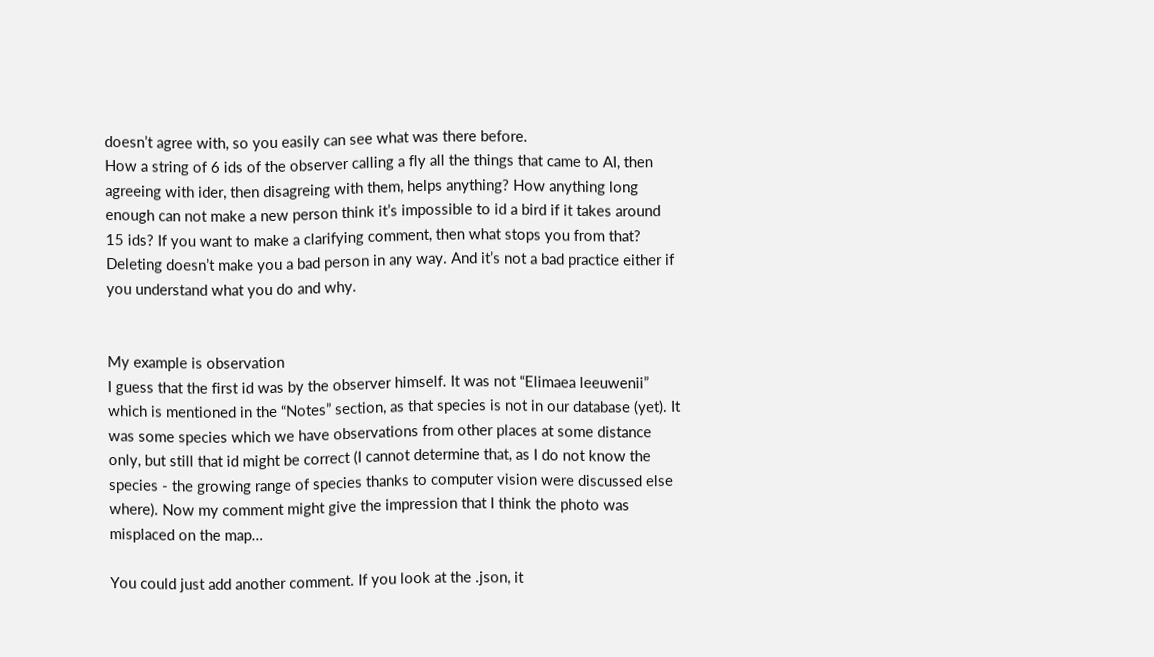doesn’t agree with, so you easily can see what was there before.
How a string of 6 ids of the observer calling a fly all the things that came to AI, then agreeing with ider, then disagreing with them, helps anything? How anything long enough can not make a new person think it’s impossible to id a bird if it takes around 15 ids? If you want to make a clarifying comment, then what stops you from that? Deleting doesn’t make you a bad person in any way. And it’s not a bad practice either if you understand what you do and why.


My example is observation
I guess that the first id was by the observer himself. It was not “Elimaea leeuwenii” which is mentioned in the “Notes” section, as that species is not in our database (yet). It was some species which we have observations from other places at some distance only, but still that id might be correct (I cannot determine that, as I do not know the species - the growing range of species thanks to computer vision were discussed else where). Now my comment might give the impression that I think the photo was misplaced on the map…

You could just add another comment. If you look at the .json, it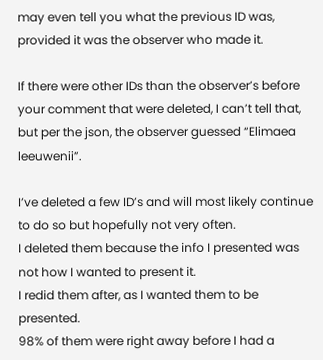may even tell you what the previous ID was, provided it was the observer who made it.

If there were other IDs than the observer’s before your comment that were deleted, I can’t tell that, but per the json, the observer guessed “Elimaea leeuwenii”.

I’ve deleted a few ID’s and will most likely continue to do so but hopefully not very often.
I deleted them because the info I presented was not how I wanted to present it.
I redid them after, as I wanted them to be presented.
98% of them were right away before I had a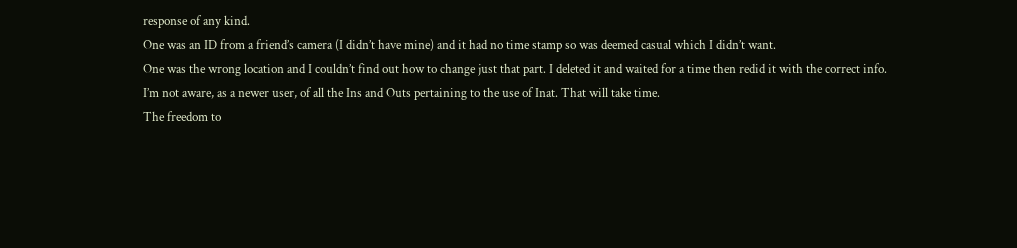response of any kind.
One was an ID from a friend’s camera (I didn’t have mine) and it had no time stamp so was deemed casual which I didn’t want.
One was the wrong location and I couldn’t find out how to change just that part. I deleted it and waited for a time then redid it with the correct info.
I’m not aware, as a newer user, of all the Ins and Outs pertaining to the use of Inat. That will take time.
The freedom to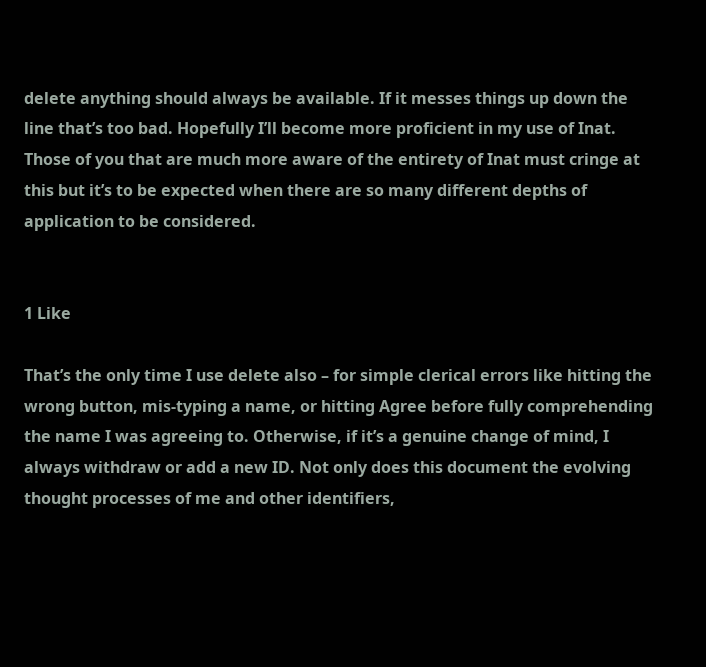delete anything should always be available. If it messes things up down the line that’s too bad. Hopefully I’ll become more proficient in my use of Inat.
Those of you that are much more aware of the entirety of Inat must cringe at this but it’s to be expected when there are so many different depths of application to be considered.


1 Like

That’s the only time I use delete also – for simple clerical errors like hitting the wrong button, mis-typing a name, or hitting Agree before fully comprehending the name I was agreeing to. Otherwise, if it’s a genuine change of mind, I always withdraw or add a new ID. Not only does this document the evolving thought processes of me and other identifiers,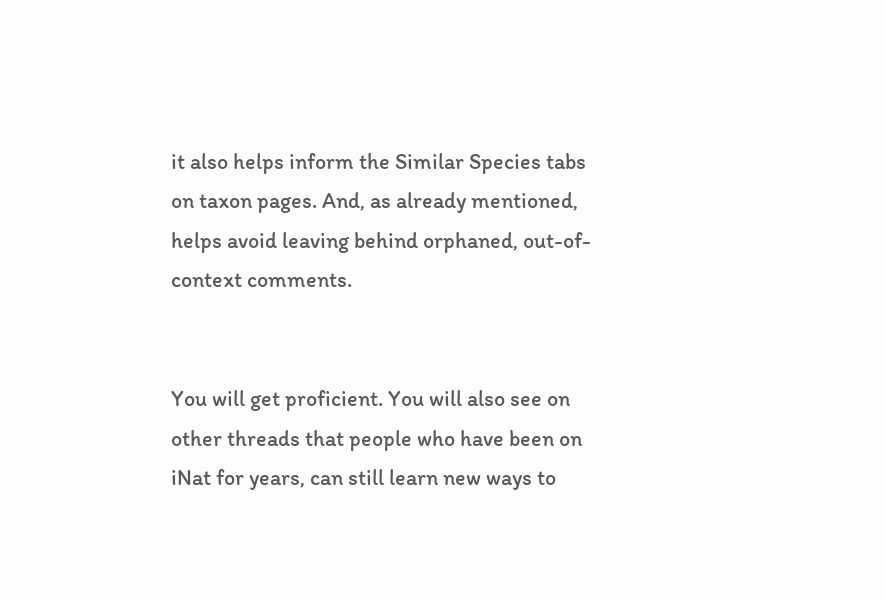it also helps inform the Similar Species tabs on taxon pages. And, as already mentioned, helps avoid leaving behind orphaned, out-of-context comments.


You will get proficient. You will also see on other threads that people who have been on iNat for years, can still learn new ways to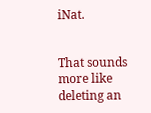iNat.


That sounds more like deleting an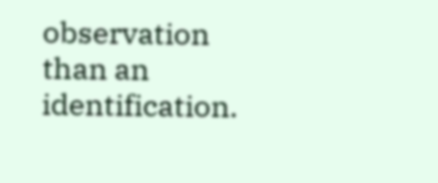observation than an identification.